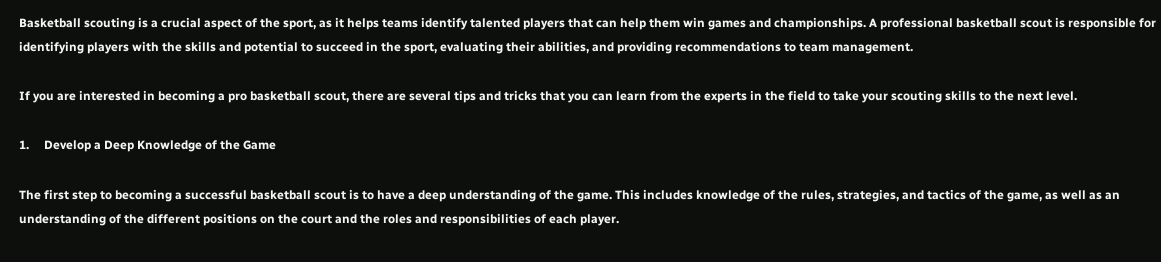Basketball scouting is a crucial aspect of the sport, as it helps teams identify talented players that can help them win games and championships. A professional basketball scout is responsible for identifying players with the skills and potential to succeed in the sport, evaluating their abilities, and providing recommendations to team management.

If you are interested in becoming a pro basketball scout, there are several tips and tricks that you can learn from the experts in the field to take your scouting skills to the next level.

1.     Develop a Deep Knowledge of the Game

The first step to becoming a successful basketball scout is to have a deep understanding of the game. This includes knowledge of the rules, strategies, and tactics of the game, as well as an understanding of the different positions on the court and the roles and responsibilities of each player.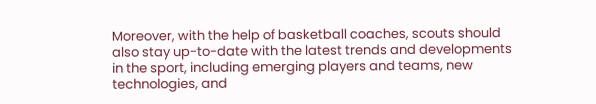Moreover, with the help of basketball coaches, scouts should also stay up-to-date with the latest trends and developments in the sport, including emerging players and teams, new technologies, and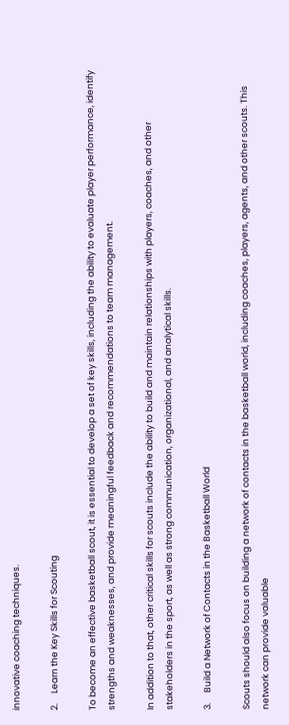innovative coaching techniques.

2.     Learn the Key Skills for Scouting

To become an effective basketball scout, it is essential to develop a set of key skills, including the ability to evaluate player performance, identify strengths and weaknesses, and provide meaningful feedback and recommendations to team management.

In addition to that, other critical skills for scouts include the ability to build and maintain relationships with players, coaches, and other stakeholders in the sport, as well as strong communication, organizational, and analytical skills.

3.     Build a Network of Contacts in the Basketball World

Scouts should also focus on building a network of contacts in the basketball world, including coaches, players, agents, and other scouts. This network can provide valuable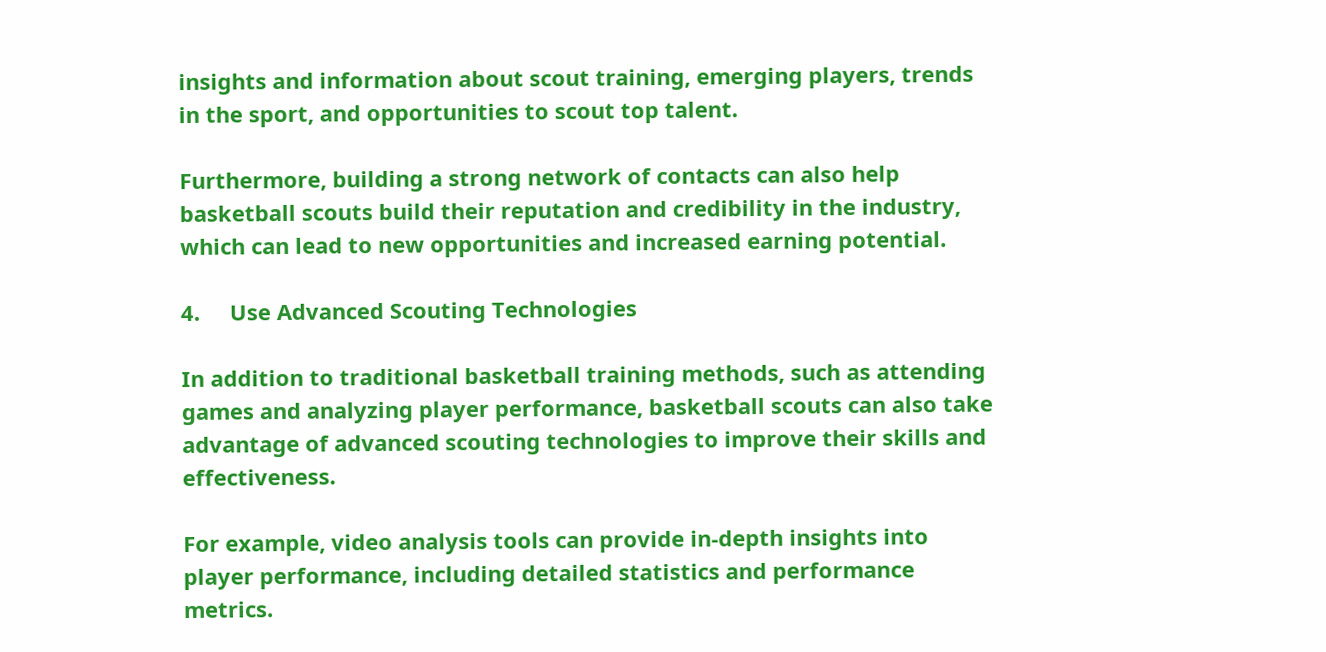insights and information about scout training, emerging players, trends in the sport, and opportunities to scout top talent.

Furthermore, building a strong network of contacts can also help basketball scouts build their reputation and credibility in the industry, which can lead to new opportunities and increased earning potential.

4.     Use Advanced Scouting Technologies

In addition to traditional basketball training methods, such as attending games and analyzing player performance, basketball scouts can also take advantage of advanced scouting technologies to improve their skills and effectiveness.

For example, video analysis tools can provide in-depth insights into player performance, including detailed statistics and performance metrics.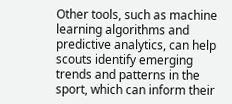Other tools, such as machine learning algorithms and predictive analytics, can help scouts identify emerging trends and patterns in the sport, which can inform their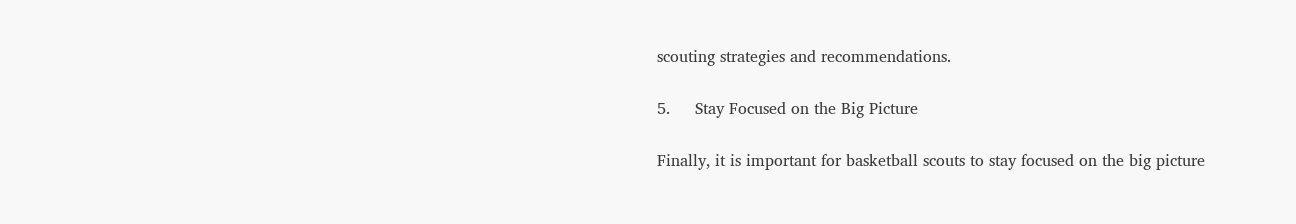scouting strategies and recommendations.

5.     Stay Focused on the Big Picture

Finally, it is important for basketball scouts to stay focused on the big picture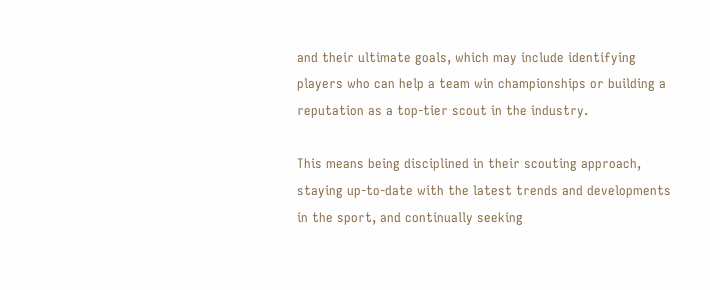and their ultimate goals, which may include identifying players who can help a team win championships or building a reputation as a top-tier scout in the industry.

This means being disciplined in their scouting approach, staying up-to-date with the latest trends and developments in the sport, and continually seeking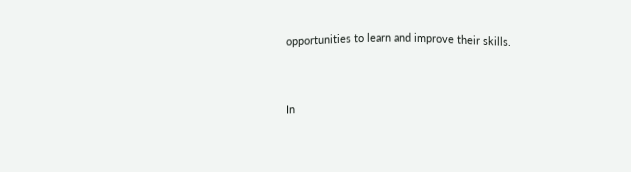opportunities to learn and improve their skills.


In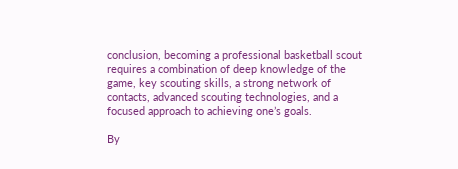conclusion, becoming a professional basketball scout requires a combination of deep knowledge of the game, key scouting skills, a strong network of contacts, advanced scouting technologies, and a focused approach to achieving one’s goals.

By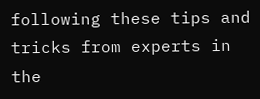following these tips and tricks from experts in the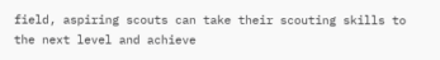field, aspiring scouts can take their scouting skills to the next level and achieve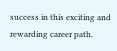success in this exciting and rewarding career path.